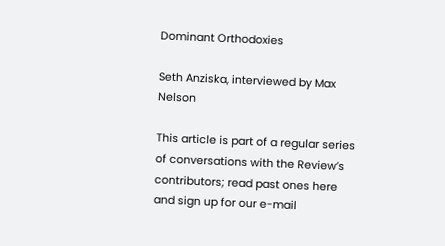Dominant Orthodoxies

Seth Anziska, interviewed by Max Nelson

This article is part of a regular series of conversations with the Review’s contributors; read past ones here and sign up for our e-mail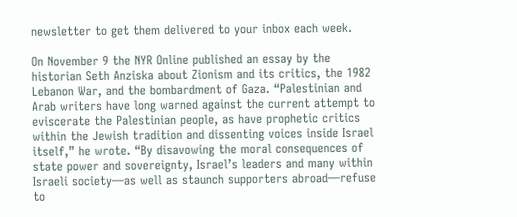newsletter to get them delivered to your inbox each week.

On November 9 the NYR Online published an essay by the historian Seth Anziska about Zionism and its critics, the 1982 Lebanon War, and the bombardment of Gaza. “Palestinian and Arab writers have long warned against the current attempt to eviscerate the Palestinian people, as have prophetic critics within the Jewish tradition and dissenting voices inside Israel itself,” he wrote. “By disavowing the moral consequences of state power and sovereignty, Israel’s leaders and many within Israeli society—as well as staunch supporters abroad—refuse to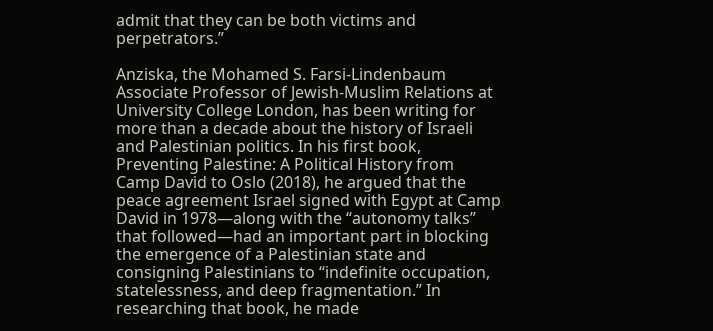admit that they can be both victims and perpetrators.”

Anziska, the Mohamed S. Farsi-Lindenbaum Associate Professor of Jewish-Muslim Relations at University College London, has been writing for more than a decade about the history of Israeli and Palestinian politics. In his first book, Preventing Palestine: A Political History from Camp David to Oslo (2018), he argued that the peace agreement Israel signed with Egypt at Camp David in 1978—along with the “autonomy talks” that followed—had an important part in blocking the emergence of a Palestinian state and consigning Palestinians to “indefinite occupation, statelessness, and deep fragmentation.” In researching that book, he made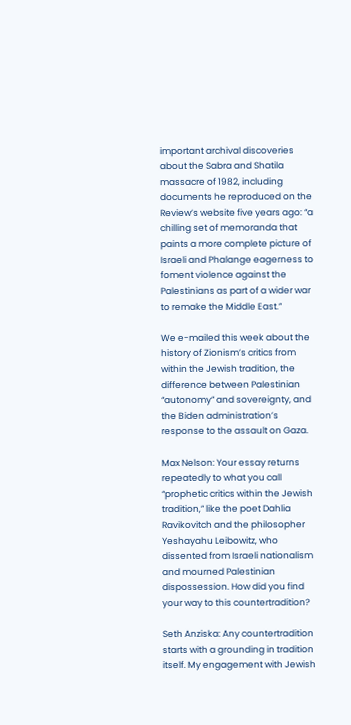important archival discoveries about the Sabra and Shatila massacre of 1982, including documents he reproduced on the Review’s website five years ago: “a chilling set of memoranda that paints a more complete picture of Israeli and Phalange eagerness to foment violence against the Palestinians as part of a wider war to remake the Middle East.”

We e-mailed this week about the history of Zionism’s critics from within the Jewish tradition, the difference between Palestinian “autonomy” and sovereignty, and the Biden administration’s response to the assault on Gaza.

Max Nelson: Your essay returns repeatedly to what you call “prophetic critics within the Jewish tradition,” like the poet Dahlia Ravikovitch and the philosopher Yeshayahu Leibowitz, who dissented from Israeli nationalism and mourned Palestinian dispossession. How did you find your way to this countertradition?

Seth Anziska: Any countertradition starts with a grounding in tradition itself. My engagement with Jewish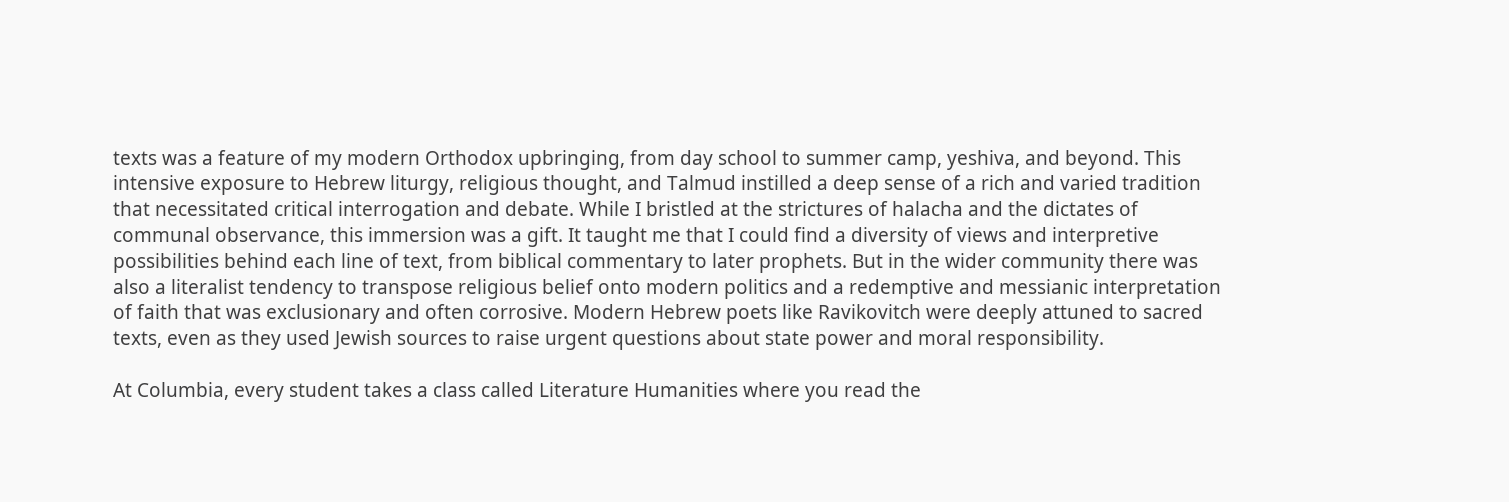texts was a feature of my modern Orthodox upbringing, from day school to summer camp, yeshiva, and beyond. This intensive exposure to Hebrew liturgy, religious thought, and Talmud instilled a deep sense of a rich and varied tradition that necessitated critical interrogation and debate. While I bristled at the strictures of halacha and the dictates of communal observance, this immersion was a gift. It taught me that I could find a diversity of views and interpretive possibilities behind each line of text, from biblical commentary to later prophets. But in the wider community there was also a literalist tendency to transpose religious belief onto modern politics and a redemptive and messianic interpretation of faith that was exclusionary and often corrosive. Modern Hebrew poets like Ravikovitch were deeply attuned to sacred texts, even as they used Jewish sources to raise urgent questions about state power and moral responsibility.

At Columbia, every student takes a class called Literature Humanities where you read the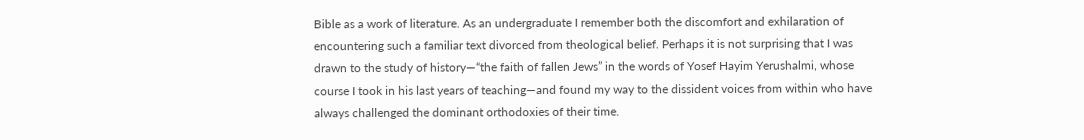Bible as a work of literature. As an undergraduate I remember both the discomfort and exhilaration of encountering such a familiar text divorced from theological belief. Perhaps it is not surprising that I was drawn to the study of history—“the faith of fallen Jews” in the words of Yosef Hayim Yerushalmi, whose course I took in his last years of teaching—and found my way to the dissident voices from within who have always challenged the dominant orthodoxies of their time.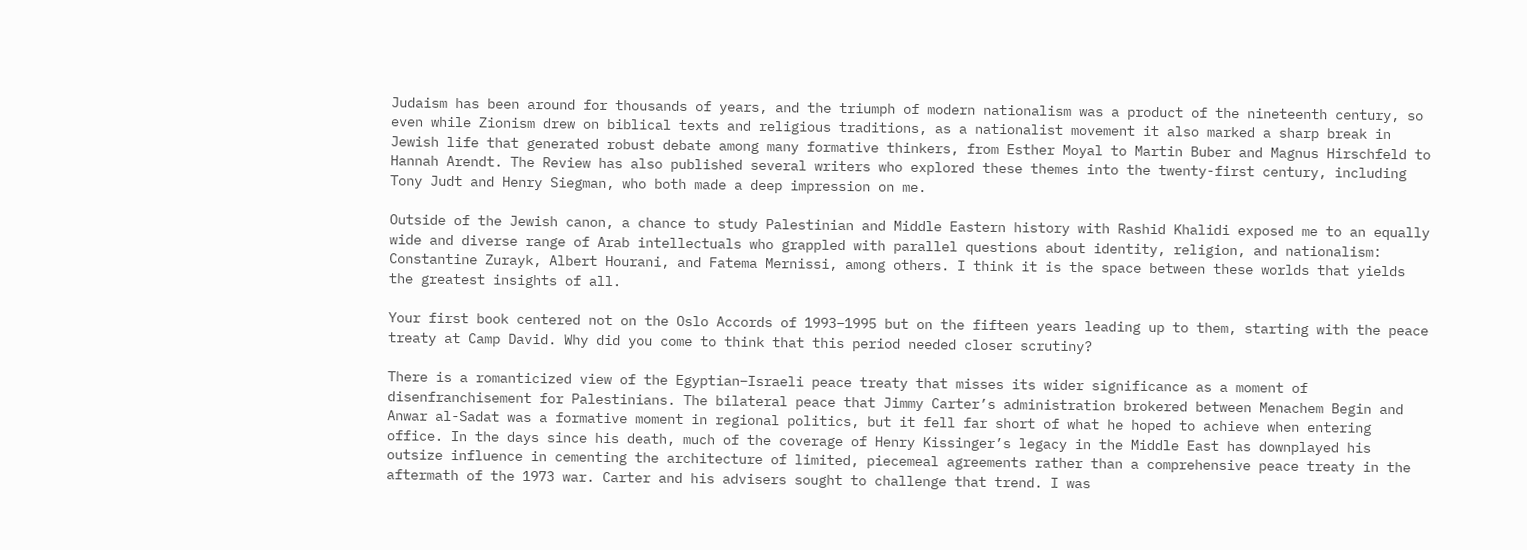Judaism has been around for thousands of years, and the triumph of modern nationalism was a product of the nineteenth century, so even while Zionism drew on biblical texts and religious traditions, as a nationalist movement it also marked a sharp break in Jewish life that generated robust debate among many formative thinkers, from Esther Moyal to Martin Buber and Magnus Hirschfeld to Hannah Arendt. The Review has also published several writers who explored these themes into the twenty-first century, including Tony Judt and Henry Siegman, who both made a deep impression on me.

Outside of the Jewish canon, a chance to study Palestinian and Middle Eastern history with Rashid Khalidi exposed me to an equally wide and diverse range of Arab intellectuals who grappled with parallel questions about identity, religion, and nationalism: Constantine Zurayk, Albert Hourani, and Fatema Mernissi, among others. I think it is the space between these worlds that yields the greatest insights of all.

Your first book centered not on the Oslo Accords of 1993–1995 but on the fifteen years leading up to them, starting with the peace treaty at Camp David. Why did you come to think that this period needed closer scrutiny?

There is a romanticized view of the Egyptian–Israeli peace treaty that misses its wider significance as a moment of disenfranchisement for Palestinians. The bilateral peace that Jimmy Carter’s administration brokered between Menachem Begin and Anwar al-Sadat was a formative moment in regional politics, but it fell far short of what he hoped to achieve when entering office. In the days since his death, much of the coverage of Henry Kissinger’s legacy in the Middle East has downplayed his outsize influence in cementing the architecture of limited, piecemeal agreements rather than a comprehensive peace treaty in the aftermath of the 1973 war. Carter and his advisers sought to challenge that trend. I was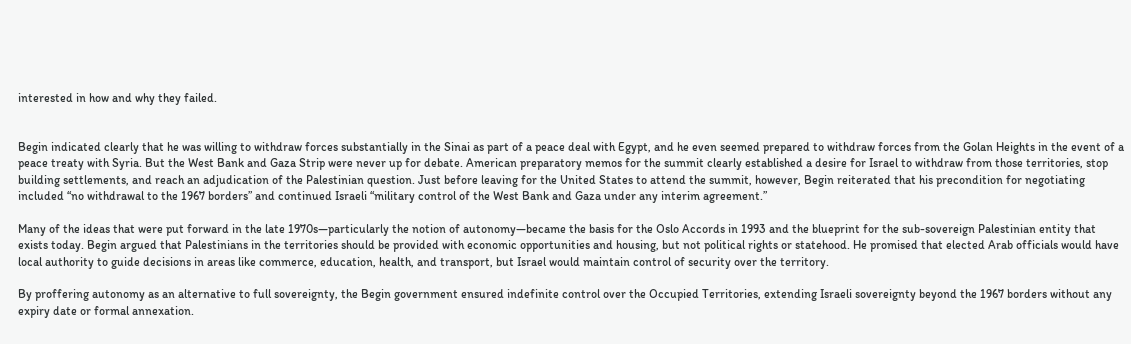interested in how and why they failed.


Begin indicated clearly that he was willing to withdraw forces substantially in the Sinai as part of a peace deal with Egypt, and he even seemed prepared to withdraw forces from the Golan Heights in the event of a peace treaty with Syria. But the West Bank and Gaza Strip were never up for debate. American preparatory memos for the summit clearly established a desire for Israel to withdraw from those territories, stop building settlements, and reach an adjudication of the Palestinian question. Just before leaving for the United States to attend the summit, however, Begin reiterated that his precondition for negotiating included “no withdrawal to the 1967 borders” and continued Israeli “military control of the West Bank and Gaza under any interim agreement.”

Many of the ideas that were put forward in the late 1970s—particularly the notion of autonomy—became the basis for the Oslo Accords in 1993 and the blueprint for the sub-sovereign Palestinian entity that exists today. Begin argued that Palestinians in the territories should be provided with economic opportunities and housing, but not political rights or statehood. He promised that elected Arab officials would have local authority to guide decisions in areas like commerce, education, health, and transport, but Israel would maintain control of security over the territory.

By proffering autonomy as an alternative to full sovereignty, the Begin government ensured indefinite control over the Occupied Territories, extending Israeli sovereignty beyond the 1967 borders without any expiry date or formal annexation.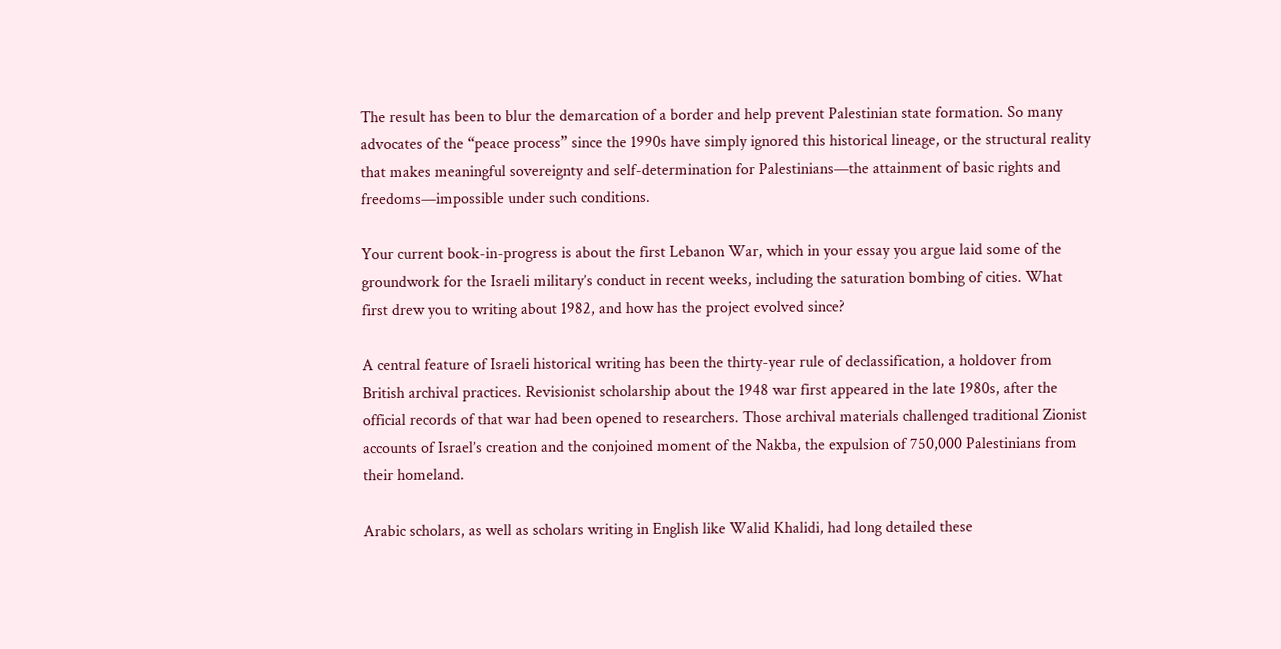The result has been to blur the demarcation of a border and help prevent Palestinian state formation. So many advocates of the “peace process” since the 1990s have simply ignored this historical lineage, or the structural reality that makes meaningful sovereignty and self-determination for Palestinians—the attainment of basic rights and freedoms—impossible under such conditions.

Your current book-in-progress is about the first Lebanon War, which in your essay you argue laid some of the groundwork for the Israeli military’s conduct in recent weeks, including the saturation bombing of cities. What first drew you to writing about 1982, and how has the project evolved since?

A central feature of Israeli historical writing has been the thirty-year rule of declassification, a holdover from British archival practices. Revisionist scholarship about the 1948 war first appeared in the late 1980s, after the official records of that war had been opened to researchers. Those archival materials challenged traditional Zionist accounts of Israel’s creation and the conjoined moment of the Nakba, the expulsion of 750,000 Palestinians from their homeland.

Arabic scholars, as well as scholars writing in English like Walid Khalidi, had long detailed these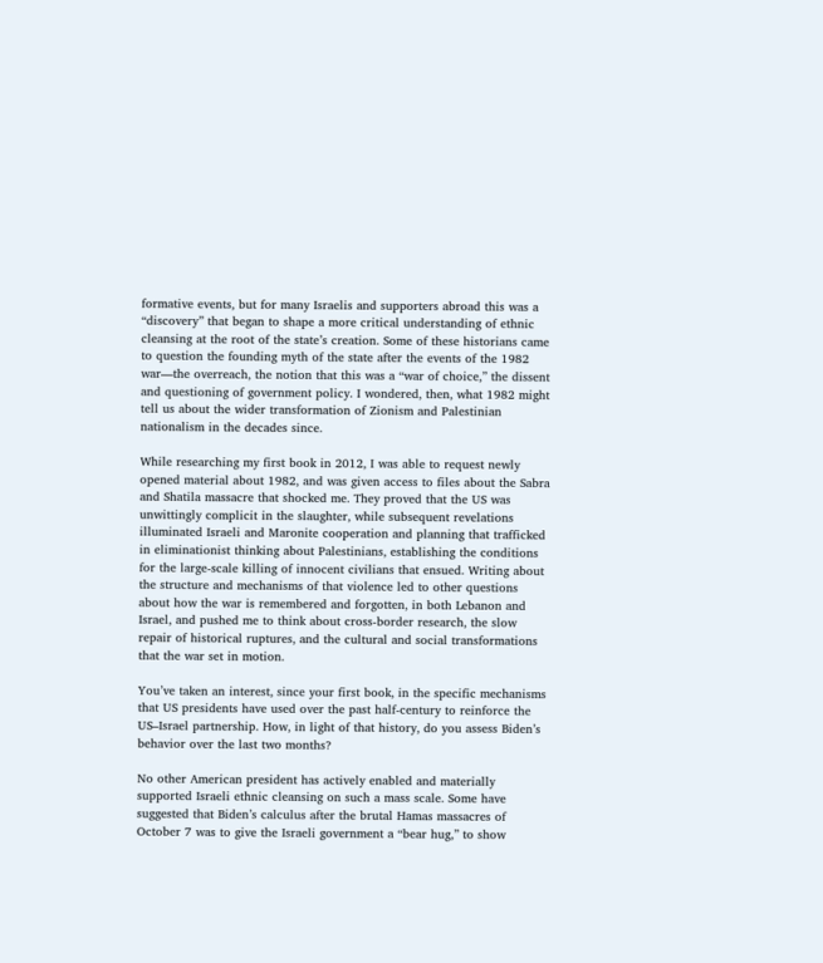formative events, but for many Israelis and supporters abroad this was a “discovery” that began to shape a more critical understanding of ethnic cleansing at the root of the state’s creation. Some of these historians came to question the founding myth of the state after the events of the 1982 war—the overreach, the notion that this was a “war of choice,” the dissent and questioning of government policy. I wondered, then, what 1982 might tell us about the wider transformation of Zionism and Palestinian nationalism in the decades since.

While researching my first book in 2012, I was able to request newly opened material about 1982, and was given access to files about the Sabra and Shatila massacre that shocked me. They proved that the US was unwittingly complicit in the slaughter, while subsequent revelations illuminated Israeli and Maronite cooperation and planning that trafficked in eliminationist thinking about Palestinians, establishing the conditions for the large-scale killing of innocent civilians that ensued. Writing about the structure and mechanisms of that violence led to other questions about how the war is remembered and forgotten, in both Lebanon and Israel, and pushed me to think about cross-border research, the slow repair of historical ruptures, and the cultural and social transformations that the war set in motion.

You’ve taken an interest, since your first book, in the specific mechanisms that US presidents have used over the past half-century to reinforce the US–Israel partnership. How, in light of that history, do you assess Biden’s behavior over the last two months?

No other American president has actively enabled and materially supported Israeli ethnic cleansing on such a mass scale. Some have suggested that Biden’s calculus after the brutal Hamas massacres of October 7 was to give the Israeli government a “bear hug,” to show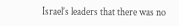Israel’s leaders that there was no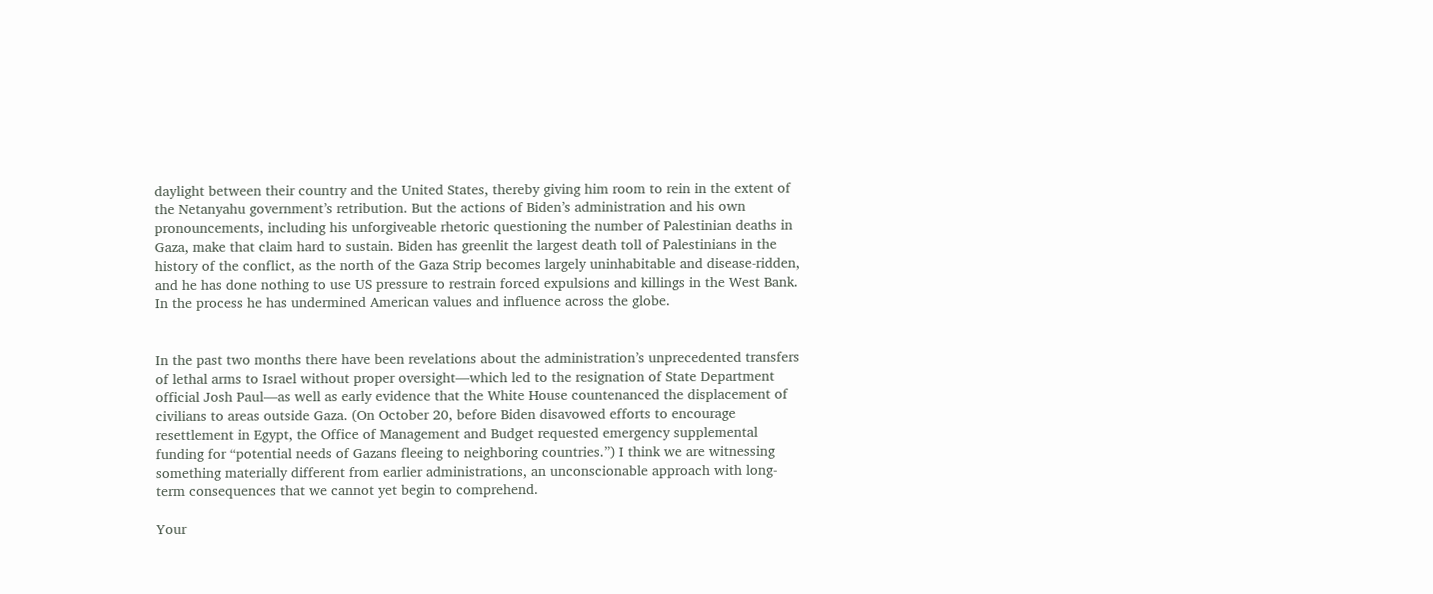daylight between their country and the United States, thereby giving him room to rein in the extent of the Netanyahu government’s retribution. But the actions of Biden’s administration and his own pronouncements, including his unforgiveable rhetoric questioning the number of Palestinian deaths in Gaza, make that claim hard to sustain. Biden has greenlit the largest death toll of Palestinians in the history of the conflict, as the north of the Gaza Strip becomes largely uninhabitable and disease-ridden, and he has done nothing to use US pressure to restrain forced expulsions and killings in the West Bank. In the process he has undermined American values and influence across the globe.


In the past two months there have been revelations about the administration’s unprecedented transfers of lethal arms to Israel without proper oversight—which led to the resignation of State Department official Josh Paul—as well as early evidence that the White House countenanced the displacement of civilians to areas outside Gaza. (On October 20, before Biden disavowed efforts to encourage resettlement in Egypt, the Office of Management and Budget requested emergency supplemental funding for “potential needs of Gazans fleeing to neighboring countries.”) I think we are witnessing something materially different from earlier administrations, an unconscionable approach with long-term consequences that we cannot yet begin to comprehend.

Your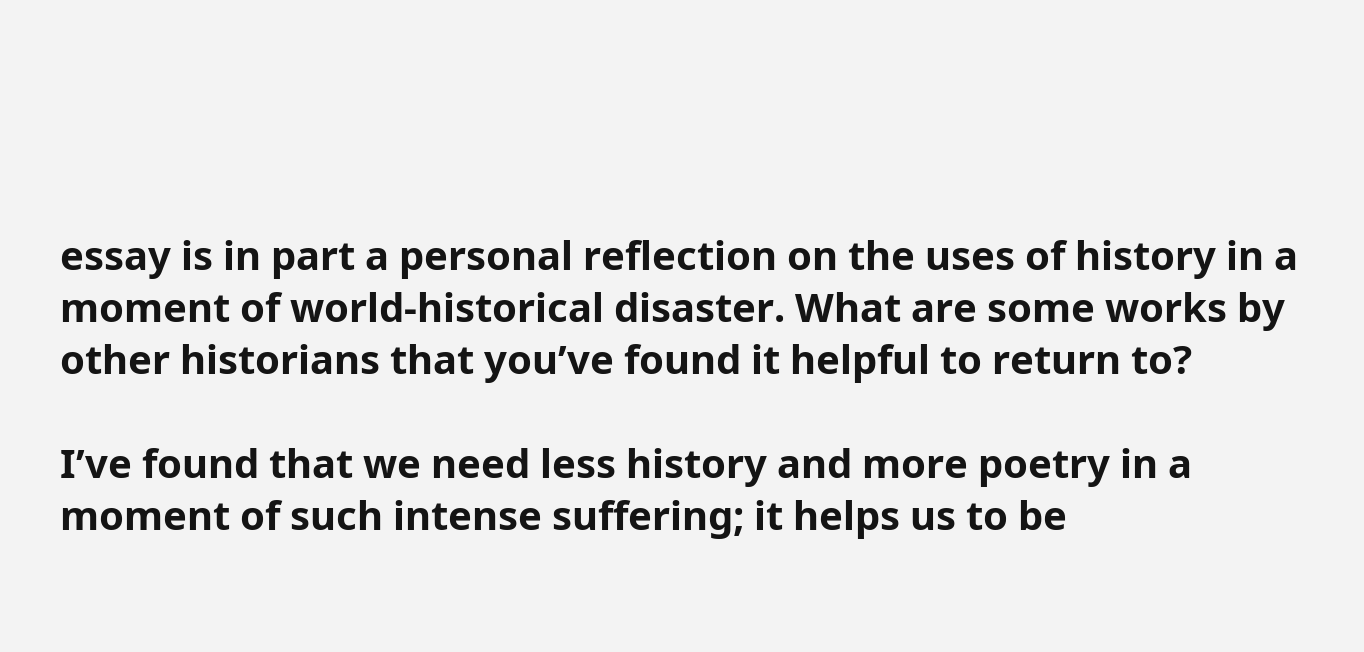essay is in part a personal reflection on the uses of history in a moment of world-historical disaster. What are some works by other historians that you’ve found it helpful to return to?

I’ve found that we need less history and more poetry in a moment of such intense suffering; it helps us to be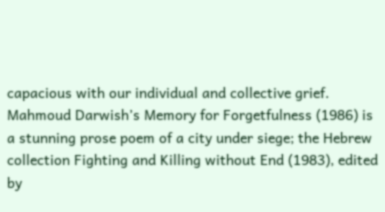capacious with our individual and collective grief. Mahmoud Darwish’s Memory for Forgetfulness (1986) is a stunning prose poem of a city under siege; the Hebrew collection Fighting and Killing without End (1983), edited by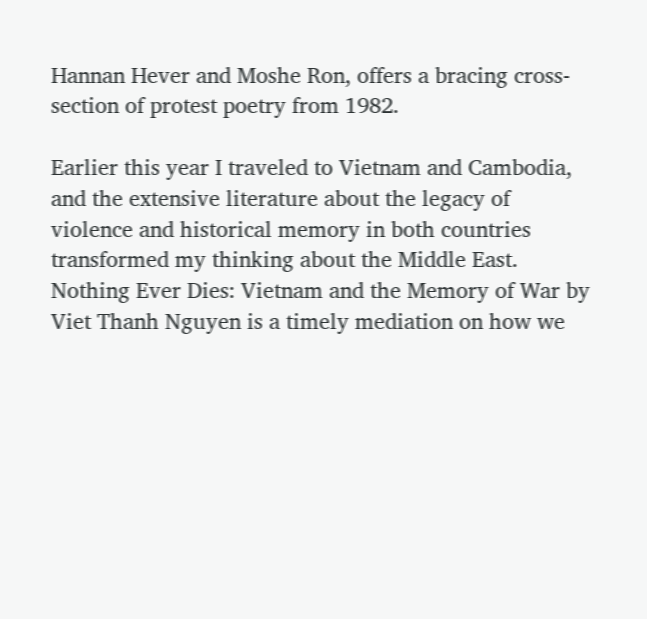Hannan Hever and Moshe Ron, offers a bracing cross-section of protest poetry from 1982.

Earlier this year I traveled to Vietnam and Cambodia, and the extensive literature about the legacy of violence and historical memory in both countries transformed my thinking about the Middle East. Nothing Ever Dies: Vietnam and the Memory of War by Viet Thanh Nguyen is a timely mediation on how we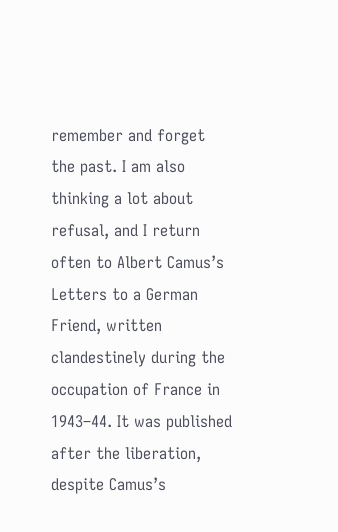remember and forget the past. I am also thinking a lot about refusal, and I return often to Albert Camus’s Letters to a German Friend, written clandestinely during the occupation of France in 1943–44. It was published after the liberation, despite Camus’s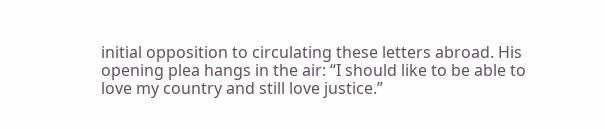initial opposition to circulating these letters abroad. His opening plea hangs in the air: “I should like to be able to love my country and still love justice.”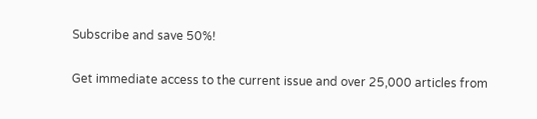Subscribe and save 50%!

Get immediate access to the current issue and over 25,000 articles from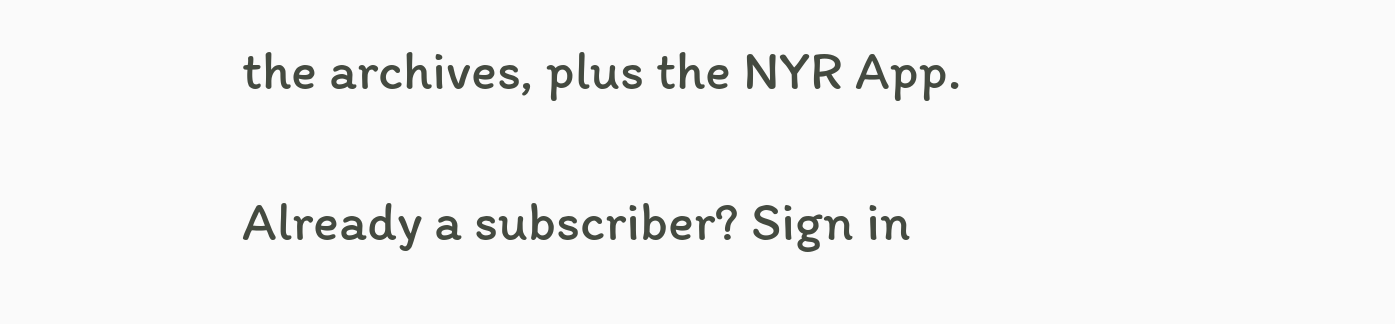the archives, plus the NYR App.

Already a subscriber? Sign in